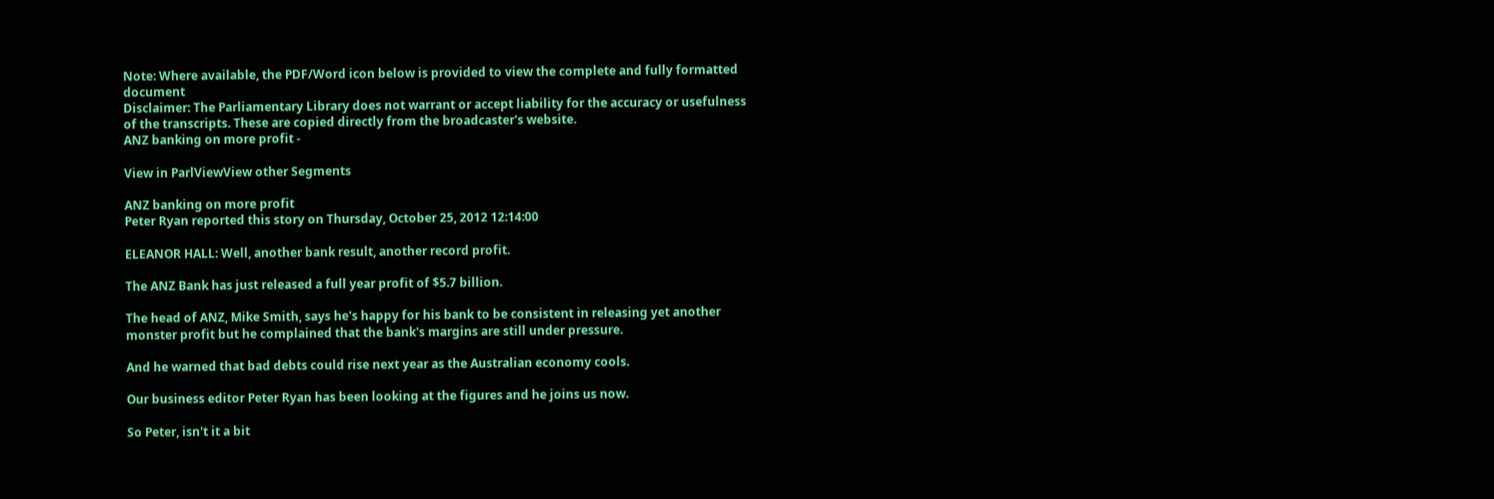Note: Where available, the PDF/Word icon below is provided to view the complete and fully formatted document
Disclaimer: The Parliamentary Library does not warrant or accept liability for the accuracy or usefulness of the transcripts. These are copied directly from the broadcaster's website.
ANZ banking on more profit -

View in ParlViewView other Segments

ANZ banking on more profit
Peter Ryan reported this story on Thursday, October 25, 2012 12:14:00

ELEANOR HALL: Well, another bank result, another record profit.

The ANZ Bank has just released a full year profit of $5.7 billion.

The head of ANZ, Mike Smith, says he's happy for his bank to be consistent in releasing yet another monster profit but he complained that the bank's margins are still under pressure.

And he warned that bad debts could rise next year as the Australian economy cools.

Our business editor Peter Ryan has been looking at the figures and he joins us now.

So Peter, isn't it a bit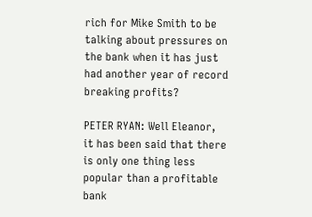rich for Mike Smith to be talking about pressures on the bank when it has just had another year of record breaking profits?

PETER RYAN: Well Eleanor, it has been said that there is only one thing less popular than a profitable bank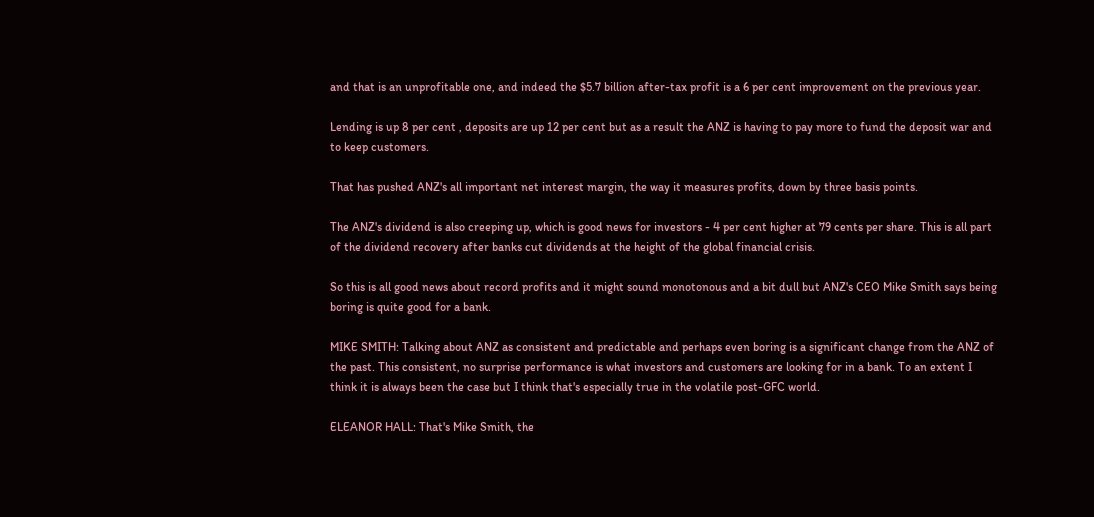and that is an unprofitable one, and indeed the $5.7 billion after-tax profit is a 6 per cent improvement on the previous year.

Lending is up 8 per cent , deposits are up 12 per cent but as a result the ANZ is having to pay more to fund the deposit war and to keep customers.

That has pushed ANZ's all important net interest margin, the way it measures profits, down by three basis points.

The ANZ's dividend is also creeping up, which is good news for investors - 4 per cent higher at 79 cents per share. This is all part of the dividend recovery after banks cut dividends at the height of the global financial crisis.

So this is all good news about record profits and it might sound monotonous and a bit dull but ANZ's CEO Mike Smith says being boring is quite good for a bank.

MIKE SMITH: Talking about ANZ as consistent and predictable and perhaps even boring is a significant change from the ANZ of the past. This consistent, no surprise performance is what investors and customers are looking for in a bank. To an extent I think it is always been the case but I think that's especially true in the volatile post-GFC world.

ELEANOR HALL: That's Mike Smith, the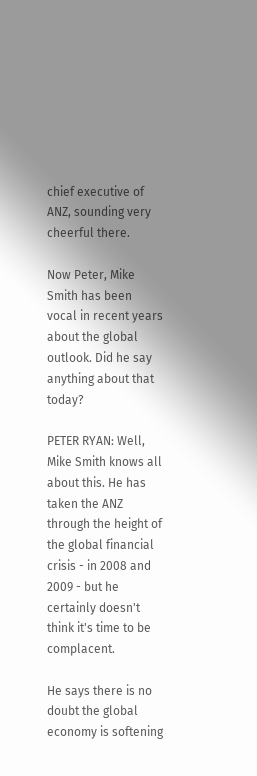chief executive of ANZ, sounding very cheerful there.

Now Peter, Mike Smith has been vocal in recent years about the global outlook. Did he say anything about that today?

PETER RYAN: Well, Mike Smith knows all about this. He has taken the ANZ through the height of the global financial crisis - in 2008 and 2009 - but he certainly doesn't think it's time to be complacent.

He says there is no doubt the global economy is softening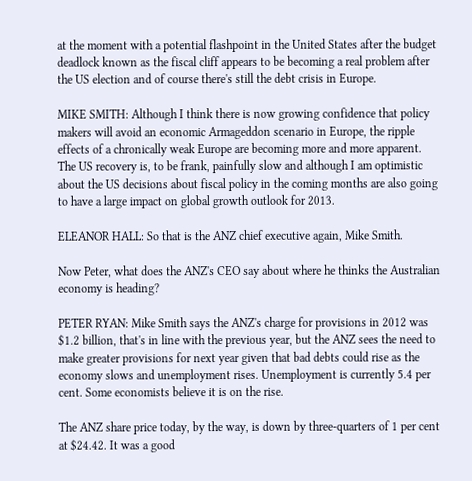at the moment with a potential flashpoint in the United States after the budget deadlock known as the fiscal cliff appears to be becoming a real problem after the US election and of course there's still the debt crisis in Europe.

MIKE SMITH: Although I think there is now growing confidence that policy makers will avoid an economic Armageddon scenario in Europe, the ripple effects of a chronically weak Europe are becoming more and more apparent. The US recovery is, to be frank, painfully slow and although I am optimistic about the US decisions about fiscal policy in the coming months are also going to have a large impact on global growth outlook for 2013.

ELEANOR HALL: So that is the ANZ chief executive again, Mike Smith.

Now Peter, what does the ANZ's CEO say about where he thinks the Australian economy is heading?

PETER RYAN: Mike Smith says the ANZ's charge for provisions in 2012 was $1.2 billion, that's in line with the previous year, but the ANZ sees the need to make greater provisions for next year given that bad debts could rise as the economy slows and unemployment rises. Unemployment is currently 5.4 per cent. Some economists believe it is on the rise.

The ANZ share price today, by the way, is down by three-quarters of 1 per cent at $24.42. It was a good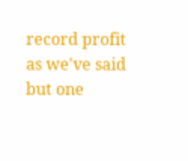record profit as we've said but one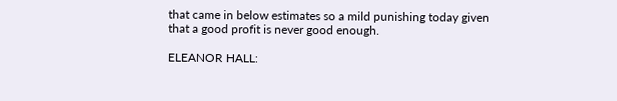that came in below estimates so a mild punishing today given that a good profit is never good enough.

ELEANOR HALL: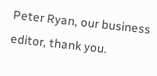Peter Ryan, our business editor, thank you.